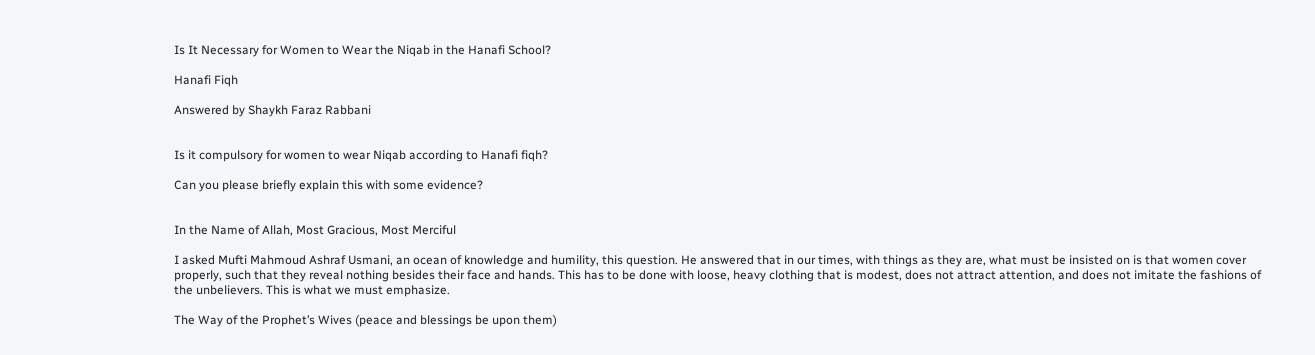Is It Necessary for Women to Wear the Niqab in the Hanafi School?

Hanafi Fiqh

Answered by Shaykh Faraz Rabbani


Is it compulsory for women to wear Niqab according to Hanafi fiqh?

Can you please briefly explain this with some evidence?


In the Name of Allah, Most Gracious, Most Merciful

I asked Mufti Mahmoud Ashraf Usmani, an ocean of knowledge and humility, this question. He answered that in our times, with things as they are, what must be insisted on is that women cover properly, such that they reveal nothing besides their face and hands. This has to be done with loose, heavy clothing that is modest, does not attract attention, and does not imitate the fashions of the unbelievers. This is what we must emphasize.

The Way of the Prophet’s Wives (peace and blessings be upon them)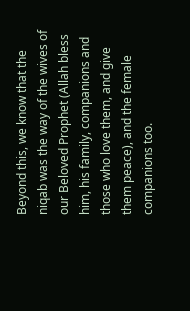Beyond this, we know that the niqab was the way of the wives of our Beloved Prophet (Allah bless him, his family, companions and those who love them, and give them peace), and the female companions too.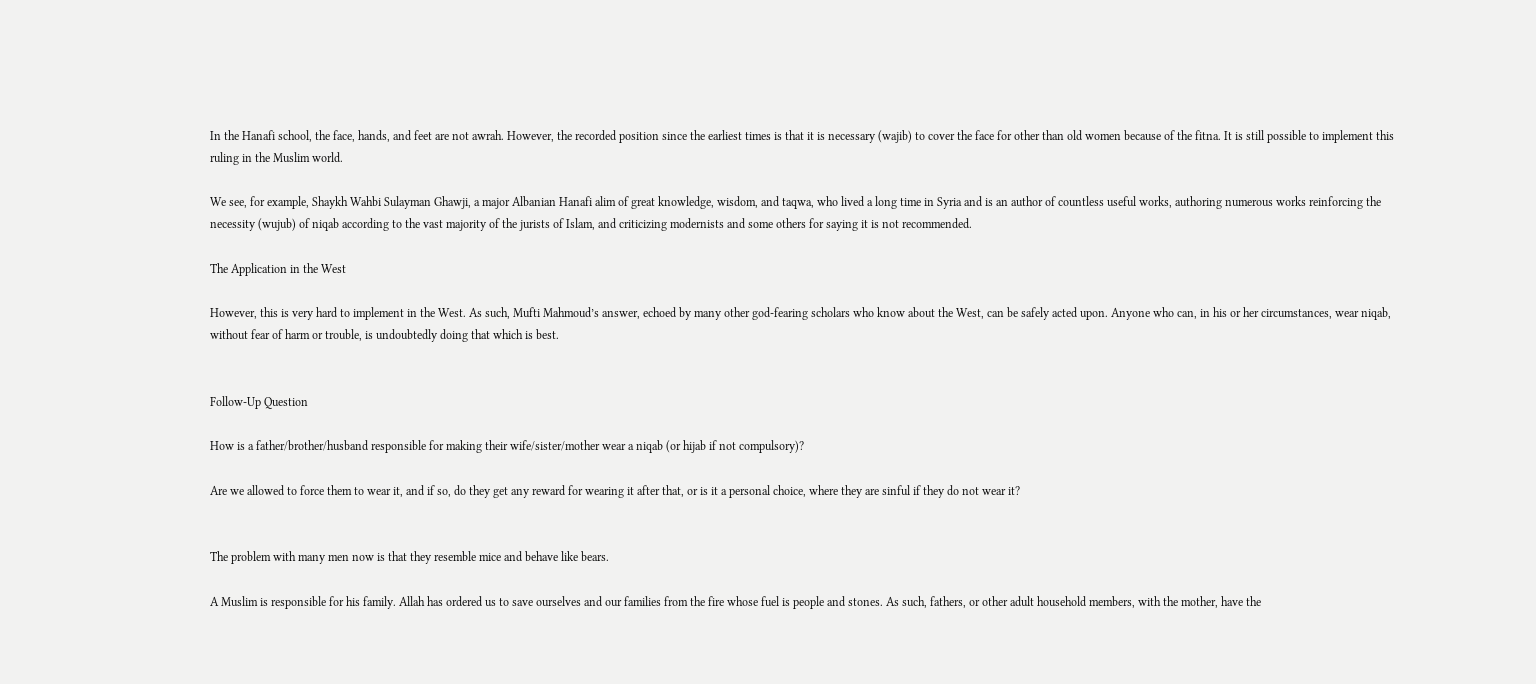In the Hanafi school, the face, hands, and feet are not awrah. However, the recorded position since the earliest times is that it is necessary (wajib) to cover the face for other than old women because of the fitna. It is still possible to implement this ruling in the Muslim world.

We see, for example, Shaykh Wahbi Sulayman Ghawji, a major Albanian Hanafi alim of great knowledge, wisdom, and taqwa, who lived a long time in Syria and is an author of countless useful works, authoring numerous works reinforcing the necessity (wujub) of niqab according to the vast majority of the jurists of Islam, and criticizing modernists and some others for saying it is not recommended.

The Application in the West

However, this is very hard to implement in the West. As such, Mufti Mahmoud’s answer, echoed by many other god-fearing scholars who know about the West, can be safely acted upon. Anyone who can, in his or her circumstances, wear niqab, without fear of harm or trouble, is undoubtedly doing that which is best.


Follow-Up Question

How is a father/brother/husband responsible for making their wife/sister/mother wear a niqab (or hijab if not compulsory)?

Are we allowed to force them to wear it, and if so, do they get any reward for wearing it after that, or is it a personal choice, where they are sinful if they do not wear it?


The problem with many men now is that they resemble mice and behave like bears.

A Muslim is responsible for his family. Allah has ordered us to save ourselves and our families from the fire whose fuel is people and stones. As such, fathers, or other adult household members, with the mother, have the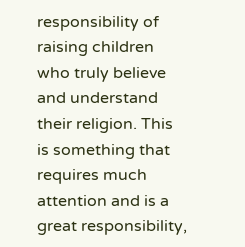responsibility of raising children who truly believe and understand their religion. This is something that requires much attention and is a great responsibility,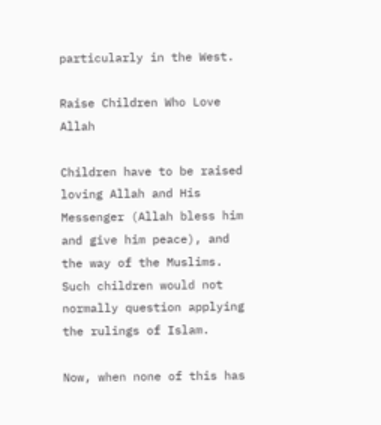particularly in the West.

Raise Children Who Love Allah

Children have to be raised loving Allah and His Messenger (Allah bless him and give him peace), and the way of the Muslims. Such children would not normally question applying the rulings of Islam.

Now, when none of this has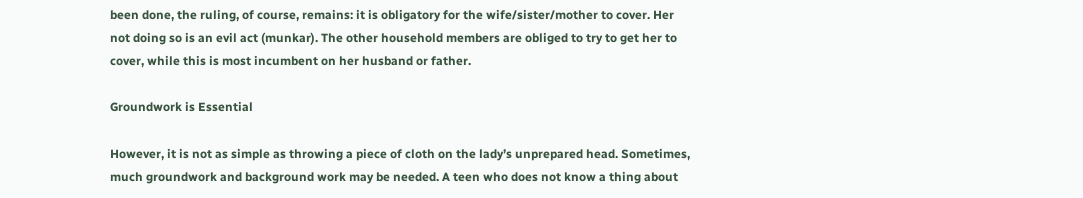been done, the ruling, of course, remains: it is obligatory for the wife/sister/mother to cover. Her not doing so is an evil act (munkar). The other household members are obliged to try to get her to cover, while this is most incumbent on her husband or father.

Groundwork is Essential

However, it is not as simple as throwing a piece of cloth on the lady’s unprepared head. Sometimes, much groundwork and background work may be needed. A teen who does not know a thing about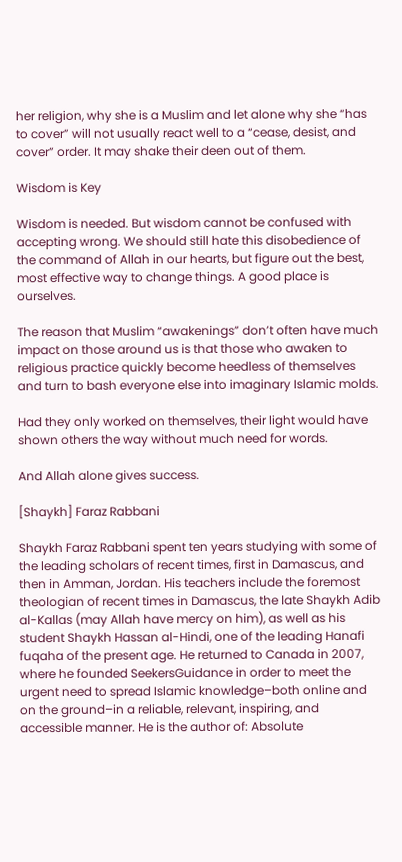her religion, why she is a Muslim and let alone why she “has to cover” will not usually react well to a “cease, desist, and cover” order. It may shake their deen out of them.

Wisdom is Key

Wisdom is needed. But wisdom cannot be confused with accepting wrong. We should still hate this disobedience of the command of Allah in our hearts, but figure out the best, most effective way to change things. A good place is ourselves.

The reason that Muslim “awakenings” don’t often have much impact on those around us is that those who awaken to religious practice quickly become heedless of themselves and turn to bash everyone else into imaginary Islamic molds.

Had they only worked on themselves, their light would have shown others the way without much need for words.

And Allah alone gives success.

[Shaykh] Faraz Rabbani

Shaykh Faraz Rabbani spent ten years studying with some of the leading scholars of recent times, first in Damascus, and then in Amman, Jordan. His teachers include the foremost theologian of recent times in Damascus, the late Shaykh Adib al-Kallas (may Allah have mercy on him), as well as his student Shaykh Hassan al-Hindi, one of the leading Hanafi fuqaha of the present age. He returned to Canada in 2007, where he founded SeekersGuidance in order to meet the urgent need to spread Islamic knowledge–both online and on the ground–in a reliable, relevant, inspiring, and accessible manner. He is the author of: Absolute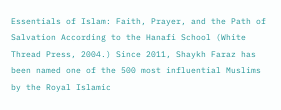Essentials of Islam: Faith, Prayer, and the Path of Salvation According to the Hanafi School (White Thread Press, 2004.) Since 2011, Shaykh Faraz has been named one of the 500 most influential Muslims by the Royal Islamic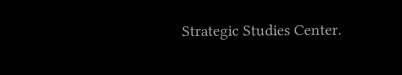Strategic Studies Center.